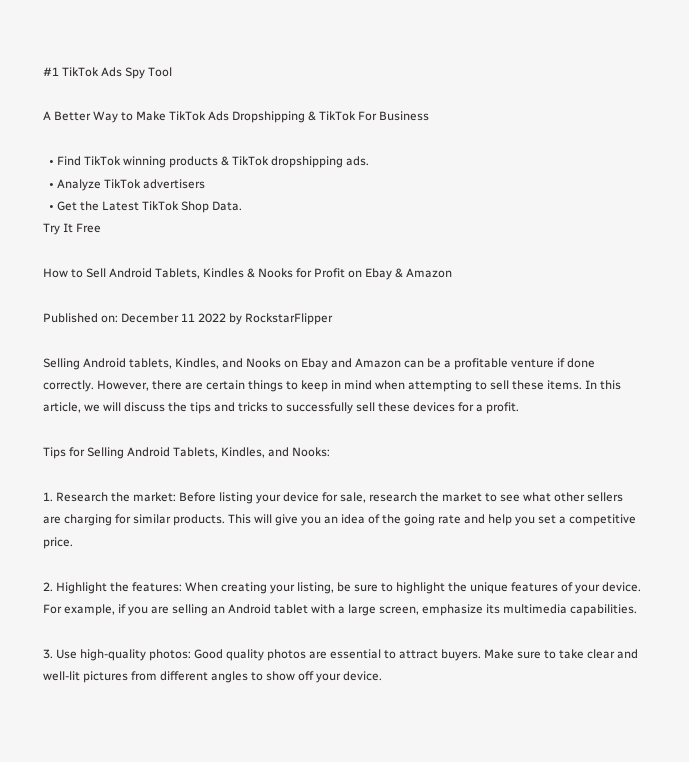#1 TikTok Ads Spy Tool

A Better Way to Make TikTok Ads Dropshipping & TikTok For Business

  • Find TikTok winning products & TikTok dropshipping ads.
  • Analyze TikTok advertisers
  • Get the Latest TikTok Shop Data.
Try It Free

How to Sell Android Tablets, Kindles & Nooks for Profit on Ebay & Amazon

Published on: December 11 2022 by RockstarFlipper

Selling Android tablets, Kindles, and Nooks on Ebay and Amazon can be a profitable venture if done correctly. However, there are certain things to keep in mind when attempting to sell these items. In this article, we will discuss the tips and tricks to successfully sell these devices for a profit.

Tips for Selling Android Tablets, Kindles, and Nooks:

1. Research the market: Before listing your device for sale, research the market to see what other sellers are charging for similar products. This will give you an idea of the going rate and help you set a competitive price.

2. Highlight the features: When creating your listing, be sure to highlight the unique features of your device. For example, if you are selling an Android tablet with a large screen, emphasize its multimedia capabilities.

3. Use high-quality photos: Good quality photos are essential to attract buyers. Make sure to take clear and well-lit pictures from different angles to show off your device.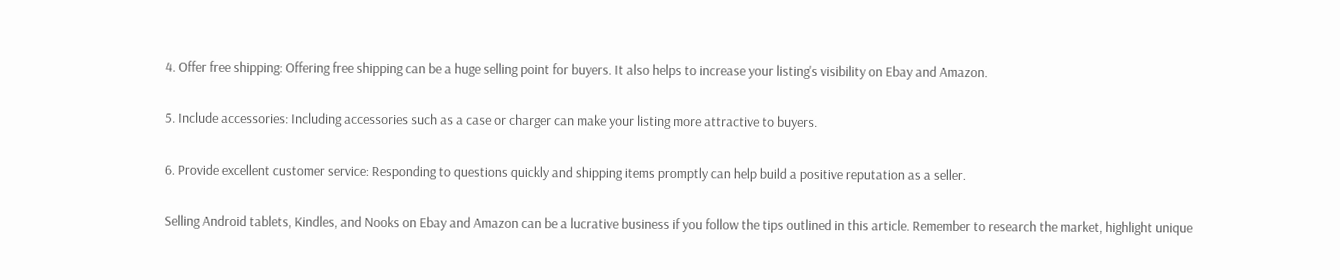4. Offer free shipping: Offering free shipping can be a huge selling point for buyers. It also helps to increase your listing's visibility on Ebay and Amazon.

5. Include accessories: Including accessories such as a case or charger can make your listing more attractive to buyers.

6. Provide excellent customer service: Responding to questions quickly and shipping items promptly can help build a positive reputation as a seller.

Selling Android tablets, Kindles, and Nooks on Ebay and Amazon can be a lucrative business if you follow the tips outlined in this article. Remember to research the market, highlight unique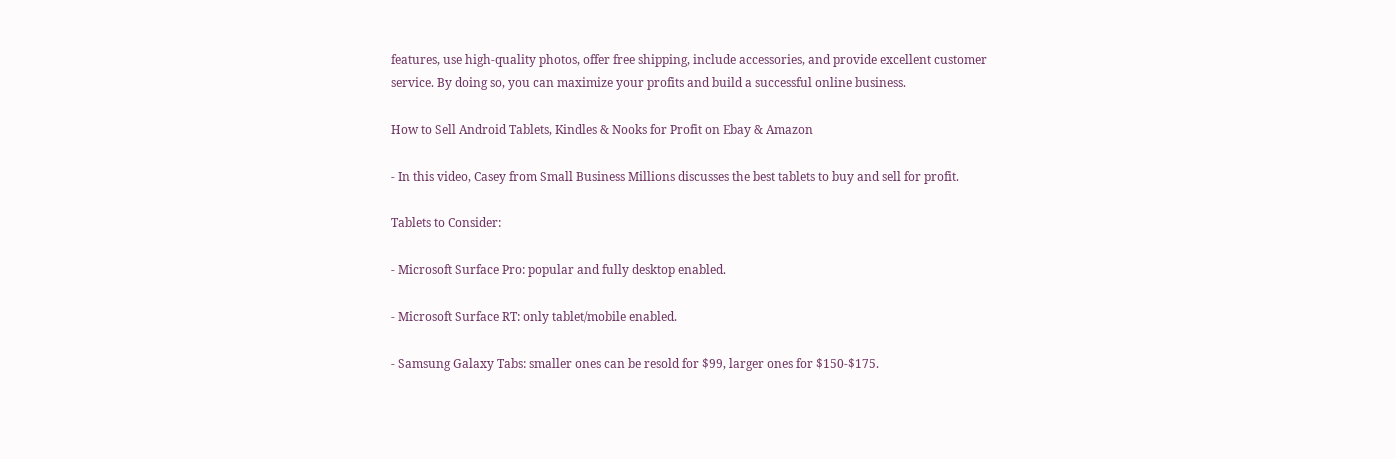features, use high-quality photos, offer free shipping, include accessories, and provide excellent customer service. By doing so, you can maximize your profits and build a successful online business.

How to Sell Android Tablets, Kindles & Nooks for Profit on Ebay & Amazon

- In this video, Casey from Small Business Millions discusses the best tablets to buy and sell for profit.

Tablets to Consider:

- Microsoft Surface Pro: popular and fully desktop enabled.

- Microsoft Surface RT: only tablet/mobile enabled.

- Samsung Galaxy Tabs: smaller ones can be resold for $99, larger ones for $150-$175.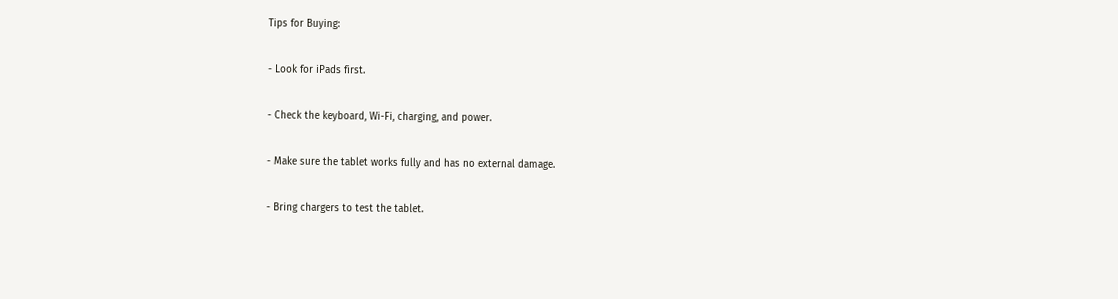Tips for Buying:

- Look for iPads first.

- Check the keyboard, Wi-Fi, charging, and power.

- Make sure the tablet works fully and has no external damage.

- Bring chargers to test the tablet.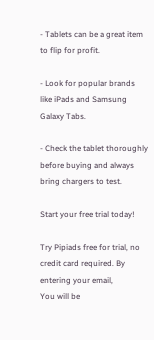- Tablets can be a great item to flip for profit.

- Look for popular brands like iPads and Samsung Galaxy Tabs.

- Check the tablet thoroughly before buying and always bring chargers to test.

Start your free trial today!

Try Pipiads free for trial, no credit card required. By entering your email,
You will be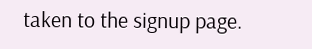taken to the signup page.